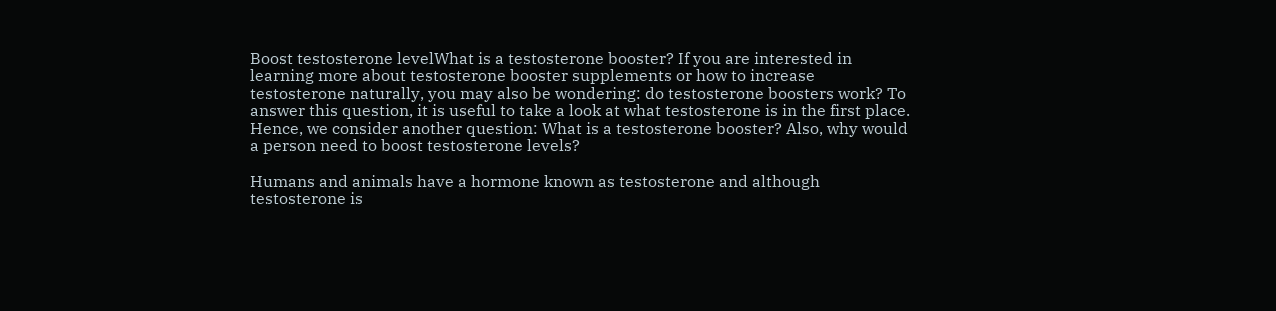Boost testosterone levelWhat is a testosterone booster? If you are interested in learning more about testosterone booster supplements or how to increase testosterone naturally, you may also be wondering: do testosterone boosters work? To answer this question, it is useful to take a look at what testosterone is in the first place. Hence, we consider another question: What is a testosterone booster? Also, why would a person need to boost testosterone levels?

Humans and animals have a hormone known as testosterone and although testosterone is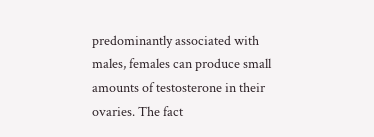predominantly associated with males, females can produce small amounts of testosterone in their ovaries. The fact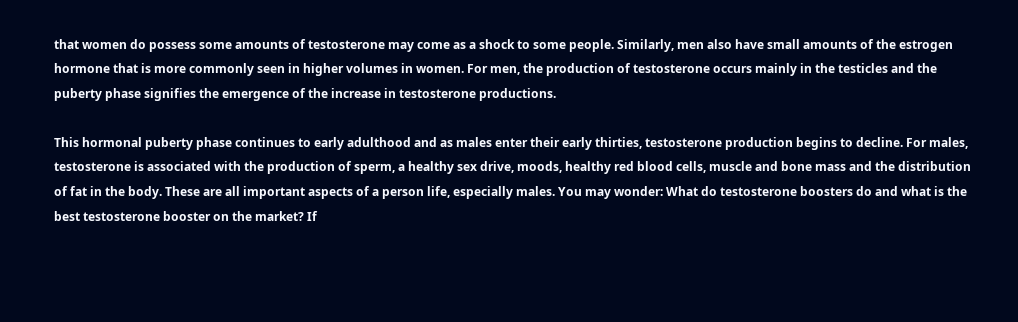that women do possess some amounts of testosterone may come as a shock to some people. Similarly, men also have small amounts of the estrogen hormone that is more commonly seen in higher volumes in women. For men, the production of testosterone occurs mainly in the testicles and the puberty phase signifies the emergence of the increase in testosterone productions.

This hormonal puberty phase continues to early adulthood and as males enter their early thirties, testosterone production begins to decline. For males, testosterone is associated with the production of sperm, a healthy sex drive, moods, healthy red blood cells, muscle and bone mass and the distribution of fat in the body. These are all important aspects of a person life, especially males. You may wonder: What do testosterone boosters do and what is the best testosterone booster on the market? If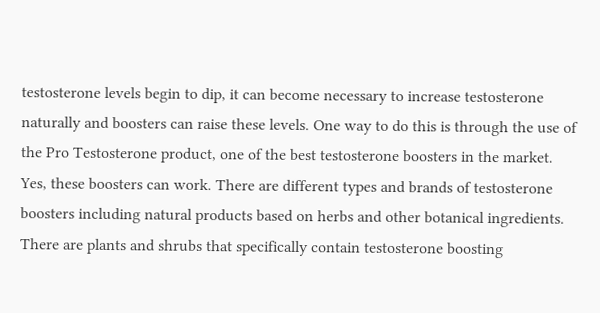testosterone levels begin to dip, it can become necessary to increase testosterone naturally and boosters can raise these levels. One way to do this is through the use of the Pro Testosterone product, one of the best testosterone boosters in the market. Yes, these boosters can work. There are different types and brands of testosterone boosters including natural products based on herbs and other botanical ingredients. There are plants and shrubs that specifically contain testosterone boosting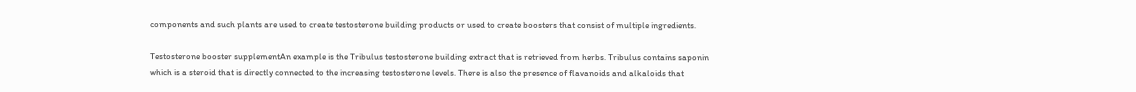components and such plants are used to create testosterone building products or used to create boosters that consist of multiple ingredients.

Testosterone booster supplementAn example is the Tribulus testosterone building extract that is retrieved from herbs. Tribulus contains saponin which is a steroid that is directly connected to the increasing testosterone levels. There is also the presence of flavanoids and alkaloids that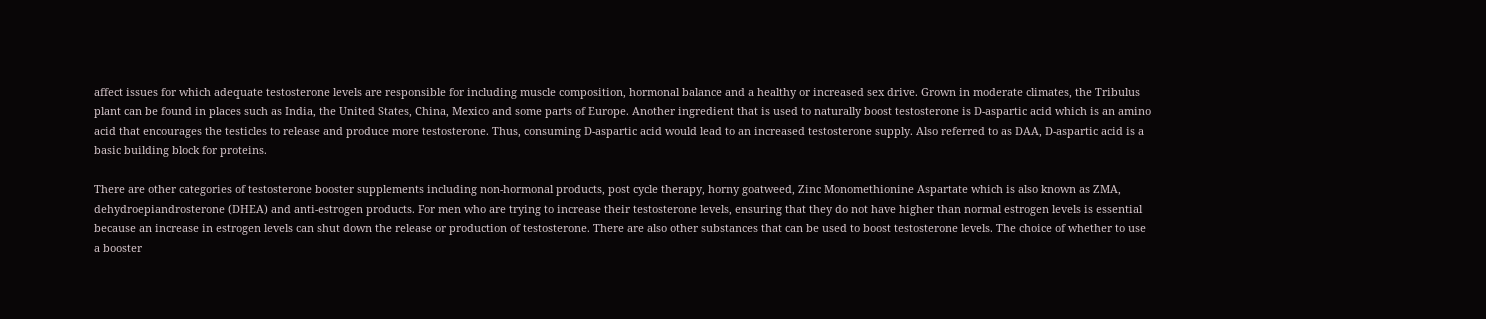affect issues for which adequate testosterone levels are responsible for including muscle composition, hormonal balance and a healthy or increased sex drive. Grown in moderate climates, the Tribulus plant can be found in places such as India, the United States, China, Mexico and some parts of Europe. Another ingredient that is used to naturally boost testosterone is D-aspartic acid which is an amino acid that encourages the testicles to release and produce more testosterone. Thus, consuming D-aspartic acid would lead to an increased testosterone supply. Also referred to as DAA, D-aspartic acid is a basic building block for proteins.

There are other categories of testosterone booster supplements including non-hormonal products, post cycle therapy, horny goatweed, Zinc Monomethionine Aspartate which is also known as ZMA, dehydroepiandrosterone (DHEA) and anti-estrogen products. For men who are trying to increase their testosterone levels, ensuring that they do not have higher than normal estrogen levels is essential because an increase in estrogen levels can shut down the release or production of testosterone. There are also other substances that can be used to boost testosterone levels. The choice of whether to use a booster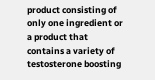product consisting of only one ingredient or a product that contains a variety of testosterone boosting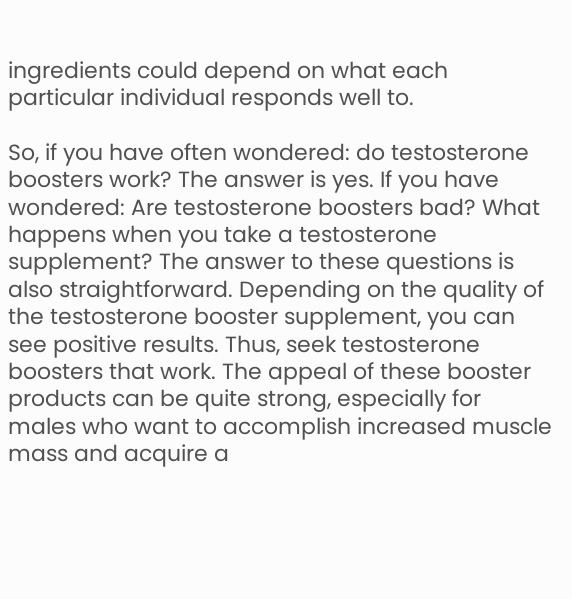ingredients could depend on what each particular individual responds well to.

So, if you have often wondered: do testosterone boosters work? The answer is yes. If you have wondered: Are testosterone boosters bad? What happens when you take a testosterone supplement? The answer to these questions is also straightforward. Depending on the quality of the testosterone booster supplement, you can see positive results. Thus, seek testosterone boosters that work. The appeal of these booster products can be quite strong, especially for males who want to accomplish increased muscle mass and acquire a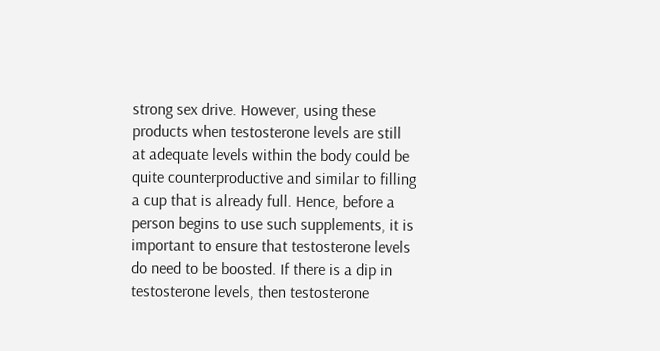strong sex drive. However, using these products when testosterone levels are still at adequate levels within the body could be quite counterproductive and similar to filling a cup that is already full. Hence, before a person begins to use such supplements, it is important to ensure that testosterone levels do need to be boosted. If there is a dip in testosterone levels, then testosterone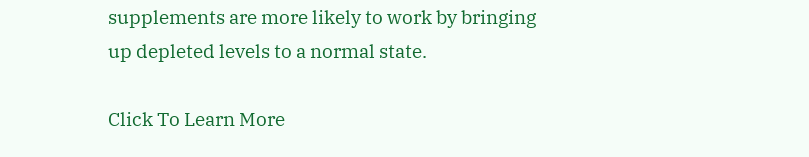supplements are more likely to work by bringing up depleted levels to a normal state.

Click To Learn More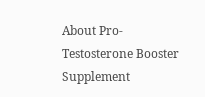About Pro-Testosterone Booster Supplement